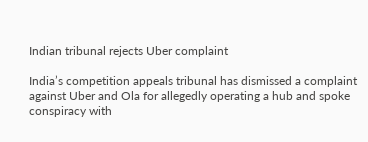Indian tribunal rejects Uber complaint

India’s competition appeals tribunal has dismissed a complaint against Uber and Ola for allegedly operating a hub and spoke conspiracy with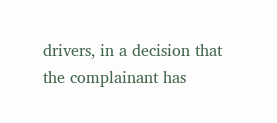drivers, in a decision that the complainant has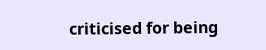criticised for being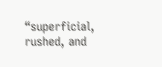“superficial, rushed, and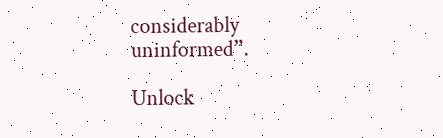considerably uninformed”.

Unlock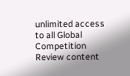unlimited access to all Global Competition Review content